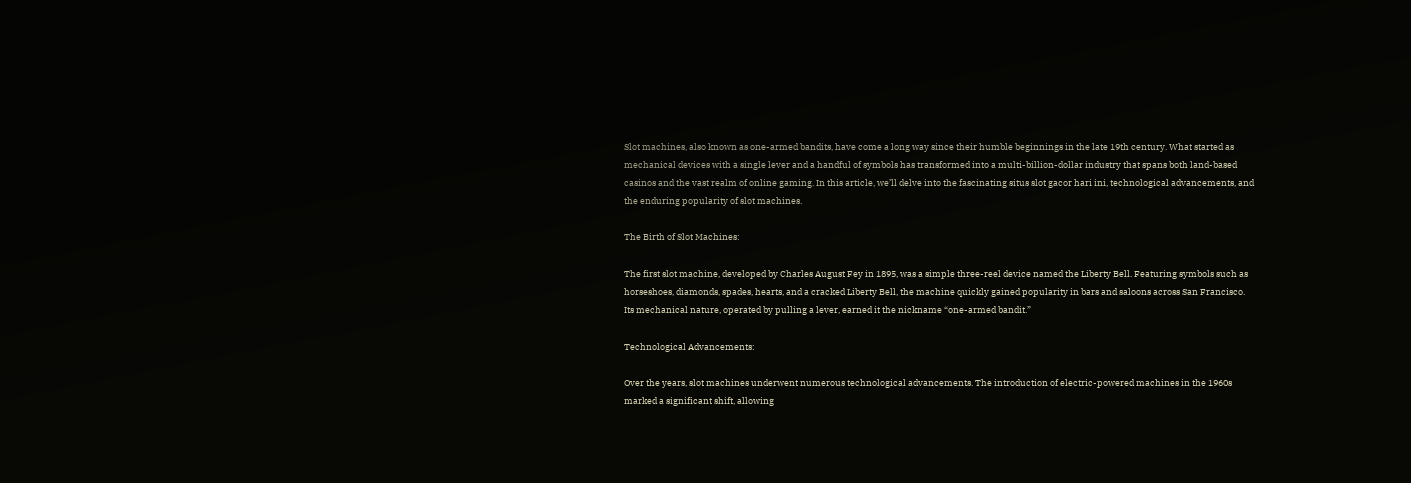Slot machines, also known as one-armed bandits, have come a long way since their humble beginnings in the late 19th century. What started as mechanical devices with a single lever and a handful of symbols has transformed into a multi-billion-dollar industry that spans both land-based casinos and the vast realm of online gaming. In this article, we’ll delve into the fascinating situs slot gacor hari ini, technological advancements, and the enduring popularity of slot machines.

The Birth of Slot Machines:

The first slot machine, developed by Charles August Fey in 1895, was a simple three-reel device named the Liberty Bell. Featuring symbols such as horseshoes, diamonds, spades, hearts, and a cracked Liberty Bell, the machine quickly gained popularity in bars and saloons across San Francisco. Its mechanical nature, operated by pulling a lever, earned it the nickname “one-armed bandit.”

Technological Advancements:

Over the years, slot machines underwent numerous technological advancements. The introduction of electric-powered machines in the 1960s marked a significant shift, allowing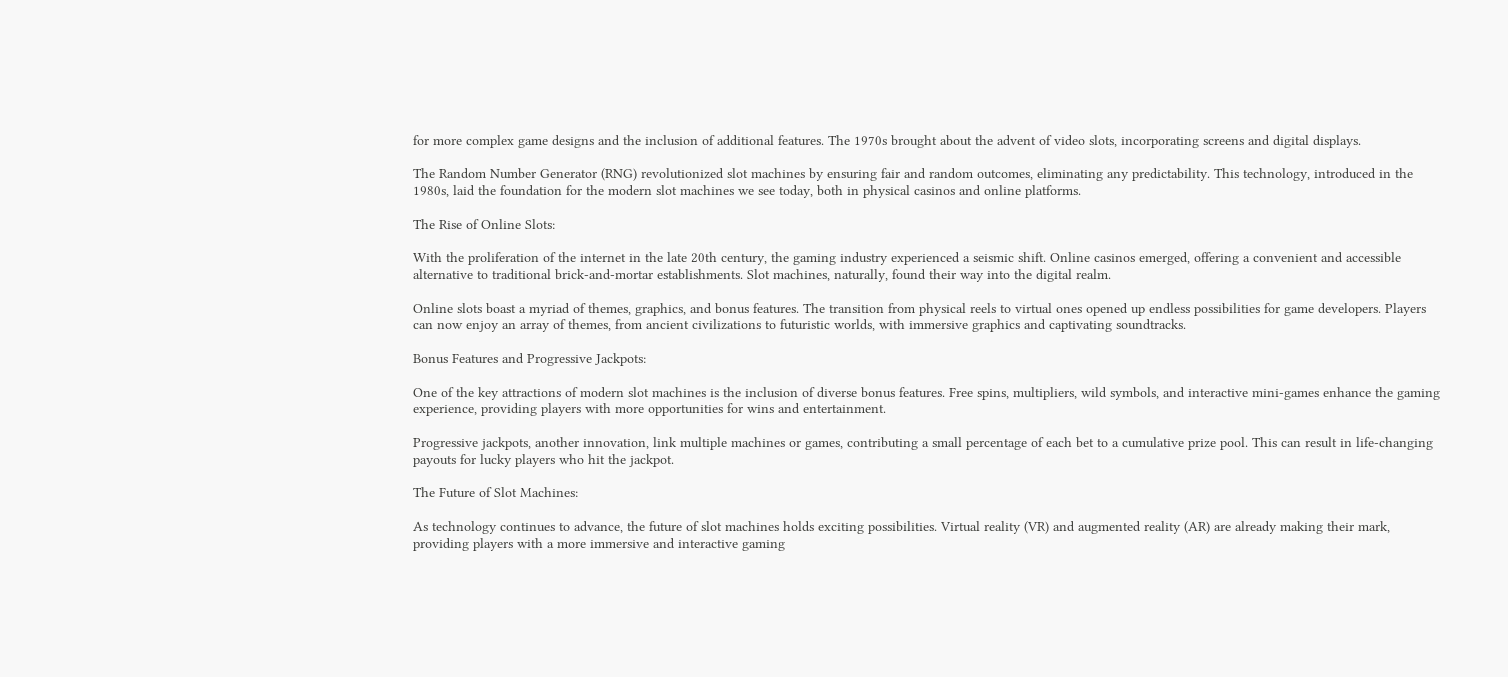for more complex game designs and the inclusion of additional features. The 1970s brought about the advent of video slots, incorporating screens and digital displays.

The Random Number Generator (RNG) revolutionized slot machines by ensuring fair and random outcomes, eliminating any predictability. This technology, introduced in the 1980s, laid the foundation for the modern slot machines we see today, both in physical casinos and online platforms.

The Rise of Online Slots:

With the proliferation of the internet in the late 20th century, the gaming industry experienced a seismic shift. Online casinos emerged, offering a convenient and accessible alternative to traditional brick-and-mortar establishments. Slot machines, naturally, found their way into the digital realm.

Online slots boast a myriad of themes, graphics, and bonus features. The transition from physical reels to virtual ones opened up endless possibilities for game developers. Players can now enjoy an array of themes, from ancient civilizations to futuristic worlds, with immersive graphics and captivating soundtracks.

Bonus Features and Progressive Jackpots:

One of the key attractions of modern slot machines is the inclusion of diverse bonus features. Free spins, multipliers, wild symbols, and interactive mini-games enhance the gaming experience, providing players with more opportunities for wins and entertainment.

Progressive jackpots, another innovation, link multiple machines or games, contributing a small percentage of each bet to a cumulative prize pool. This can result in life-changing payouts for lucky players who hit the jackpot.

The Future of Slot Machines:

As technology continues to advance, the future of slot machines holds exciting possibilities. Virtual reality (VR) and augmented reality (AR) are already making their mark, providing players with a more immersive and interactive gaming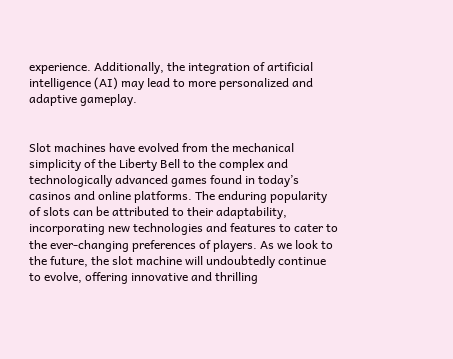experience. Additionally, the integration of artificial intelligence (AI) may lead to more personalized and adaptive gameplay.


Slot machines have evolved from the mechanical simplicity of the Liberty Bell to the complex and technologically advanced games found in today’s casinos and online platforms. The enduring popularity of slots can be attributed to their adaptability, incorporating new technologies and features to cater to the ever-changing preferences of players. As we look to the future, the slot machine will undoubtedly continue to evolve, offering innovative and thrilling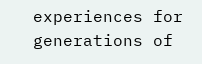experiences for generations of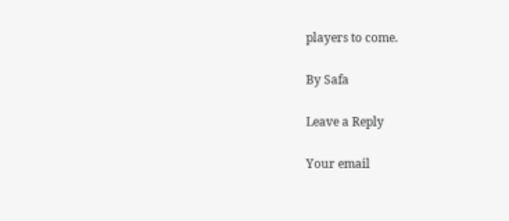players to come.

By Safa

Leave a Reply

Your email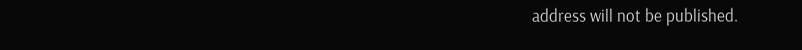address will not be published.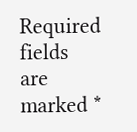Required fields are marked *